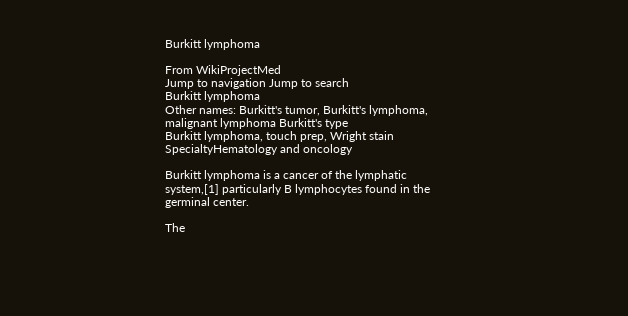Burkitt lymphoma

From WikiProjectMed
Jump to navigation Jump to search
Burkitt lymphoma
Other names: Burkitt's tumor, Burkitt's lymphoma, malignant lymphoma Burkitt's type
Burkitt lymphoma, touch prep, Wright stain
SpecialtyHematology and oncology

Burkitt lymphoma is a cancer of the lymphatic system,[1] particularly B lymphocytes found in the germinal center.

The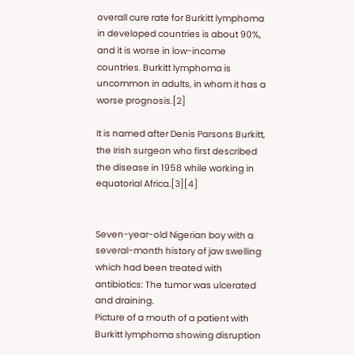overall cure rate for Burkitt lymphoma in developed countries is about 90%, and it is worse in low-income countries. Burkitt lymphoma is uncommon in adults, in whom it has a worse prognosis.[2]

It is named after Denis Parsons Burkitt, the Irish surgeon who first described the disease in 1958 while working in equatorial Africa.[3][4]


Seven-year-old Nigerian boy with a several-month history of jaw swelling which had been treated with antibiotics: The tumor was ulcerated and draining.
Picture of a mouth of a patient with Burkitt lymphoma showing disruption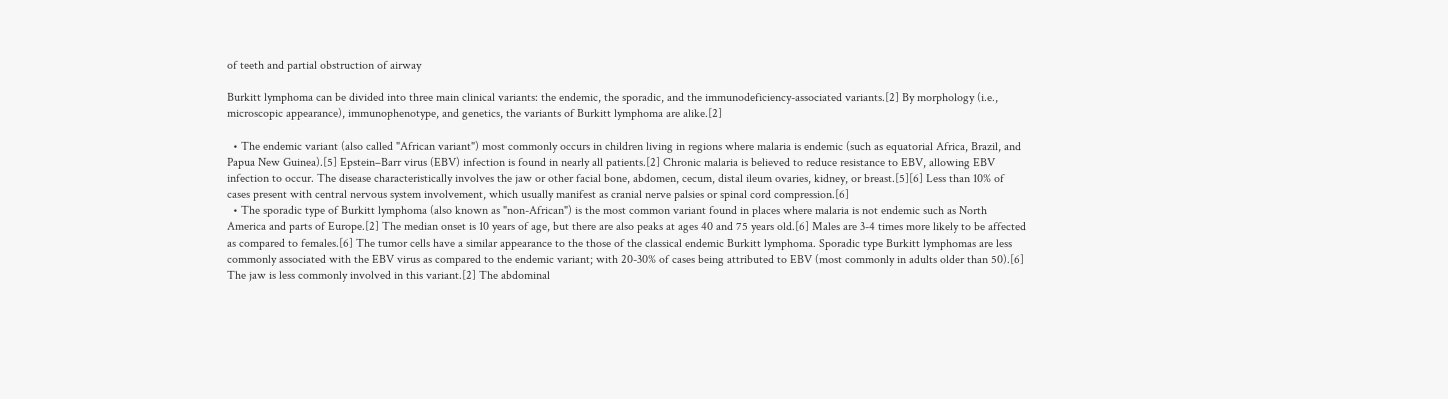of teeth and partial obstruction of airway

Burkitt lymphoma can be divided into three main clinical variants: the endemic, the sporadic, and the immunodeficiency-associated variants.[2] By morphology (i.e., microscopic appearance), immunophenotype, and genetics, the variants of Burkitt lymphoma are alike.[2]

  • The endemic variant (also called "African variant") most commonly occurs in children living in regions where malaria is endemic (such as equatorial Africa, Brazil, and Papua New Guinea).[5] Epstein–Barr virus (EBV) infection is found in nearly all patients.[2] Chronic malaria is believed to reduce resistance to EBV, allowing EBV infection to occur. The disease characteristically involves the jaw or other facial bone, abdomen, cecum, distal ileum ovaries, kidney, or breast.[5][6] Less than 10% of cases present with central nervous system involvement, which usually manifest as cranial nerve palsies or spinal cord compression.[6]
  • The sporadic type of Burkitt lymphoma (also known as "non-African") is the most common variant found in places where malaria is not endemic such as North America and parts of Europe.[2] The median onset is 10 years of age, but there are also peaks at ages 40 and 75 years old.[6] Males are 3-4 times more likely to be affected as compared to females.[6] The tumor cells have a similar appearance to the those of the classical endemic Burkitt lymphoma. Sporadic type Burkitt lymphomas are less commonly associated with the EBV virus as compared to the endemic variant; with 20-30% of cases being attributed to EBV (most commonly in adults older than 50).[6] The jaw is less commonly involved in this variant.[2] The abdominal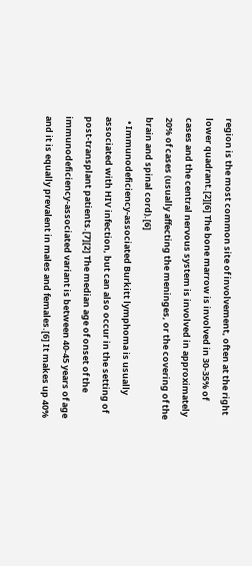region is the most common site of involvement, often at the right lower quadrant.[2][6] The bone marrow is involved in 30-35% of cases and the central nervous system is involved in approximately 20% of cases (usually affecting the meninges, or the covering of the brain and spinal cord).[6]
  • Immunodeficiency-associated Burkitt lymphoma is usually associated with HIV infection, but can also occur in the setting of post-transplant patients.[7][2] The median age of onset of the immunodeficiency-associated variant is between 40-45 years of age and it is equally prevalent in males and females.[6] It makes up 40%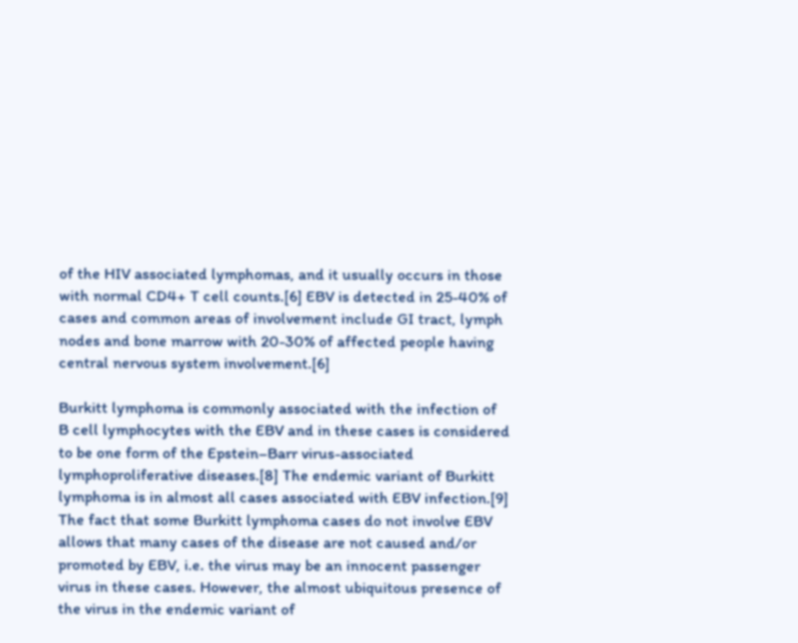of the HIV associated lymphomas, and it usually occurs in those with normal CD4+ T cell counts.[6] EBV is detected in 25-40% of cases and common areas of involvement include GI tract, lymph nodes and bone marrow with 20-30% of affected people having central nervous system involvement.[6]

Burkitt lymphoma is commonly associated with the infection of B cell lymphocytes with the EBV and in these cases is considered to be one form of the Epstein–Barr virus-associated lymphoproliferative diseases.[8] The endemic variant of Burkitt lymphoma is in almost all cases associated with EBV infection.[9] The fact that some Burkitt lymphoma cases do not involve EBV allows that many cases of the disease are not caused and/or promoted by EBV, i.e. the virus may be an innocent passenger virus in these cases. However, the almost ubiquitous presence of the virus in the endemic variant of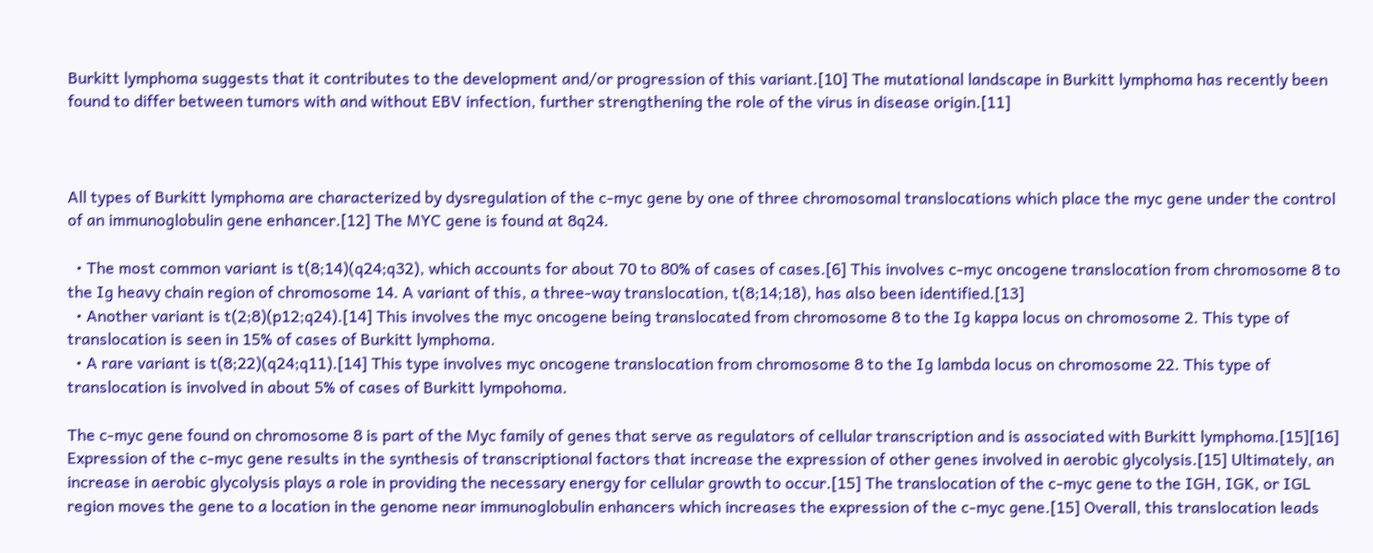Burkitt lymphoma suggests that it contributes to the development and/or progression of this variant.[10] The mutational landscape in Burkitt lymphoma has recently been found to differ between tumors with and without EBV infection, further strengthening the role of the virus in disease origin.[11]



All types of Burkitt lymphoma are characterized by dysregulation of the c-myc gene by one of three chromosomal translocations which place the myc gene under the control of an immunoglobulin gene enhancer.[12] The MYC gene is found at 8q24.

  • The most common variant is t(8;14)(q24;q32), which accounts for about 70 to 80% of cases of cases.[6] This involves c-myc oncogene translocation from chromosome 8 to the Ig heavy chain region of chromosome 14. A variant of this, a three-way translocation, t(8;14;18), has also been identified.[13]
  • Another variant is t(2;8)(p12;q24).[14] This involves the myc oncogene being translocated from chromosome 8 to the Ig kappa locus on chromosome 2. This type of translocation is seen in 15% of cases of Burkitt lymphoma.
  • A rare variant is t(8;22)(q24;q11).[14] This type involves myc oncogene translocation from chromosome 8 to the Ig lambda locus on chromosome 22. This type of translocation is involved in about 5% of cases of Burkitt lympohoma.

The c-myc gene found on chromosome 8 is part of the Myc family of genes that serve as regulators of cellular transcription and is associated with Burkitt lymphoma.[15][16] Expression of the c-myc gene results in the synthesis of transcriptional factors that increase the expression of other genes involved in aerobic glycolysis.[15] Ultimately, an increase in aerobic glycolysis plays a role in providing the necessary energy for cellular growth to occur.[15] The translocation of the c-myc gene to the IGH, IGK, or IGL region moves the gene to a location in the genome near immunoglobulin enhancers which increases the expression of the c-myc gene.[15] Overall, this translocation leads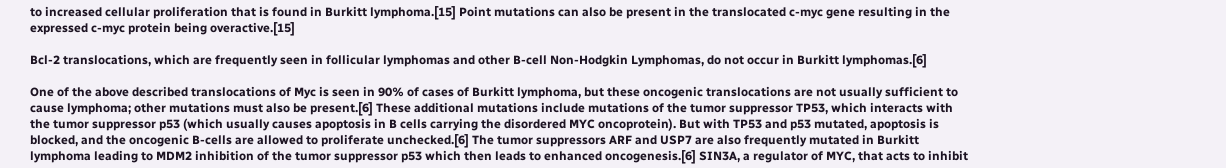to increased cellular proliferation that is found in Burkitt lymphoma.[15] Point mutations can also be present in the translocated c-myc gene resulting in the expressed c-myc protein being overactive.[15]

Bcl-2 translocations, which are frequently seen in follicular lymphomas and other B-cell Non-Hodgkin Lymphomas, do not occur in Burkitt lymphomas.[6]

One of the above described translocations of Myc is seen in 90% of cases of Burkitt lymphoma, but these oncogenic translocations are not usually sufficient to cause lymphoma; other mutations must also be present.[6] These additional mutations include mutations of the tumor suppressor TP53, which interacts with the tumor suppressor p53 (which usually causes apoptosis in B cells carrying the disordered MYC oncoprotein). But with TP53 and p53 mutated, apoptosis is blocked, and the oncogenic B-cells are allowed to proliferate unchecked.[6] The tumor suppressors ARF and USP7 are also frequently mutated in Burkitt lymphoma leading to MDM2 inhibition of the tumor suppressor p53 which then leads to enhanced oncogenesis.[6] SIN3A, a regulator of MYC, that acts to inhibit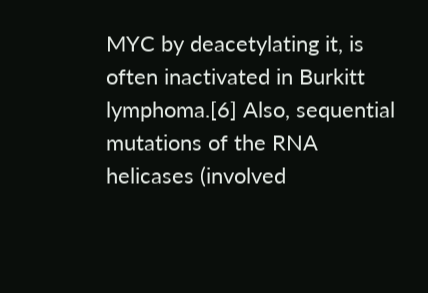MYC by deacetylating it, is often inactivated in Burkitt lymphoma.[6] Also, sequential mutations of the RNA helicases (involved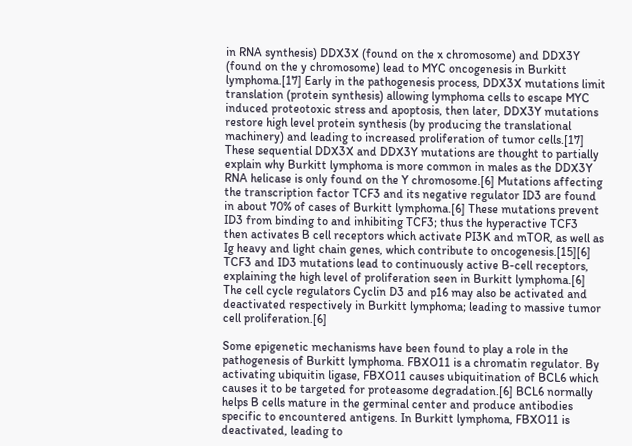in RNA synthesis) DDX3X (found on the x chromosome) and DDX3Y (found on the y chromosome) lead to MYC oncogenesis in Burkitt lymphoma.[17] Early in the pathogenesis process, DDX3X mutations limit translation (protein synthesis) allowing lymphoma cells to escape MYC induced proteotoxic stress and apoptosis, then later, DDX3Y mutations restore high level protein synthesis (by producing the translational machinery) and leading to increased proliferation of tumor cells.[17] These sequential DDX3X and DDX3Y mutations are thought to partially explain why Burkitt lymphoma is more common in males as the DDX3Y RNA helicase is only found on the Y chromosome.[6] Mutations affecting the transcription factor TCF3 and its negative regulator ID3 are found in about 70% of cases of Burkitt lymphoma.[6] These mutations prevent ID3 from binding to and inhibiting TCF3; thus the hyperactive TCF3 then activates B cell receptors which activate PI3K and mTOR, as well as Ig heavy and light chain genes, which contribute to oncogenesis.[15][6] TCF3 and ID3 mutations lead to continuously active B-cell receptors, explaining the high level of proliferation seen in Burkitt lymphoma.[6] The cell cycle regulators Cyclin D3 and p16 may also be activated and deactivated respectively in Burkitt lymphoma; leading to massive tumor cell proliferation.[6]

Some epigenetic mechanisms have been found to play a role in the pathogenesis of Burkitt lymphoma. FBXO11 is a chromatin regulator. By activating ubiquitin ligase, FBXO11 causes ubiquitination of BCL6 which causes it to be targeted for proteasome degradation.[6] BCL6 normally helps B cells mature in the germinal center and produce antibodies specific to encountered antigens. In Burkitt lymphoma, FBXO11 is deactivated, leading to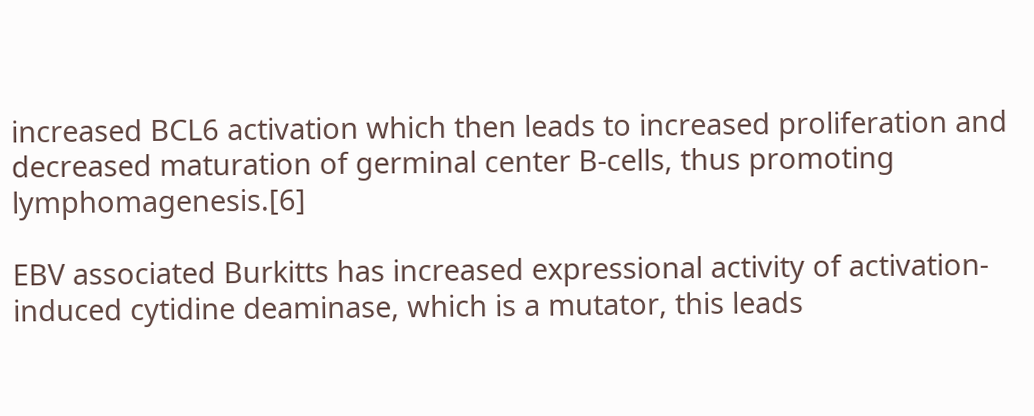increased BCL6 activation which then leads to increased proliferation and decreased maturation of germinal center B-cells, thus promoting lymphomagenesis.[6]

EBV associated Burkitts has increased expressional activity of activation-induced cytidine deaminase, which is a mutator, this leads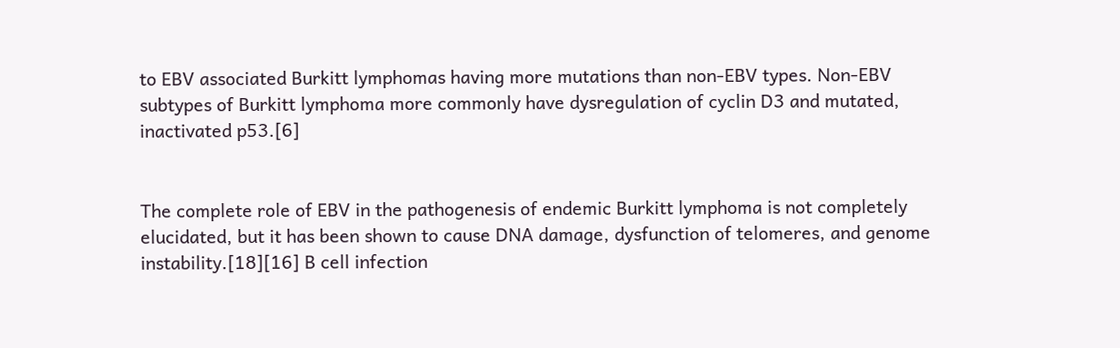to EBV associated Burkitt lymphomas having more mutations than non-EBV types. Non-EBV subtypes of Burkitt lymphoma more commonly have dysregulation of cyclin D3 and mutated, inactivated p53.[6]


The complete role of EBV in the pathogenesis of endemic Burkitt lymphoma is not completely elucidated, but it has been shown to cause DNA damage, dysfunction of telomeres, and genome instability.[18][16] B cell infection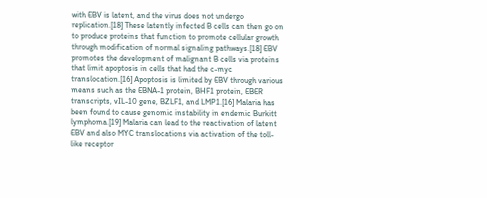with EBV is latent, and the virus does not undergo replication.[18] These latently infected B cells can then go on to produce proteins that function to promote cellular growth through modification of normal signaling pathways.[18] EBV promotes the development of malignant B cells via proteins that limit apoptosis in cells that had the c-myc translocation.[16] Apoptosis is limited by EBV through various means such as the EBNA-1 protein, BHF1 protein, EBER transcripts, vIL-10 gene, BZLF1, and LMP1.[16] Malaria has been found to cause genomic instability in endemic Burkitt lymphoma.[19] Malaria can lead to the reactivation of latent EBV and also MYC translocations via activation of the toll-like receptor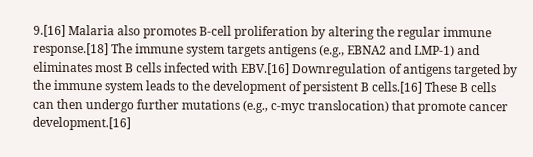9.[16] Malaria also promotes B-cell proliferation by altering the regular immune response.[18] The immune system targets antigens (e.g., EBNA2 and LMP-1) and eliminates most B cells infected with EBV.[16] Downregulation of antigens targeted by the immune system leads to the development of persistent B cells.[16] These B cells can then undergo further mutations (e.g., c-myc translocation) that promote cancer development.[16]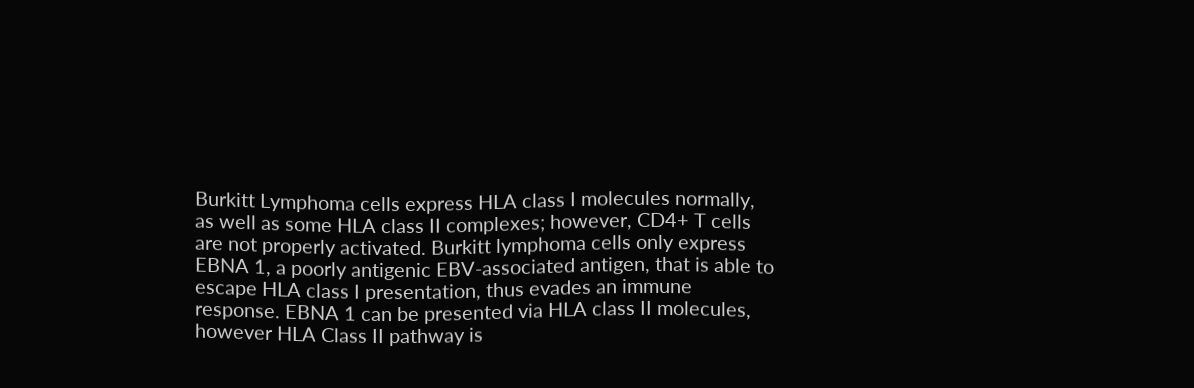Burkitt Lymphoma cells express HLA class I molecules normally, as well as some HLA class II complexes; however, CD4+ T cells are not properly activated. Burkitt lymphoma cells only express EBNA 1, a poorly antigenic EBV-associated antigen, that is able to escape HLA class I presentation, thus evades an immune response. EBNA 1 can be presented via HLA class II molecules, however HLA Class II pathway is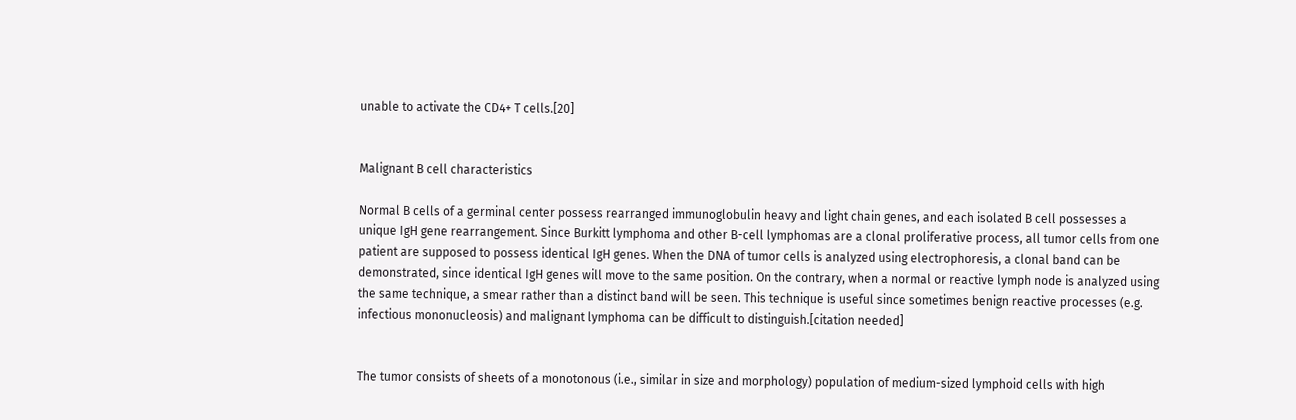unable to activate the CD4+ T cells.[20]


Malignant B cell characteristics

Normal B cells of a germinal center possess rearranged immunoglobulin heavy and light chain genes, and each isolated B cell possesses a unique IgH gene rearrangement. Since Burkitt lymphoma and other B-cell lymphomas are a clonal proliferative process, all tumor cells from one patient are supposed to possess identical IgH genes. When the DNA of tumor cells is analyzed using electrophoresis, a clonal band can be demonstrated, since identical IgH genes will move to the same position. On the contrary, when a normal or reactive lymph node is analyzed using the same technique, a smear rather than a distinct band will be seen. This technique is useful since sometimes benign reactive processes (e.g. infectious mononucleosis) and malignant lymphoma can be difficult to distinguish.[citation needed]


The tumor consists of sheets of a monotonous (i.e., similar in size and morphology) population of medium-sized lymphoid cells with high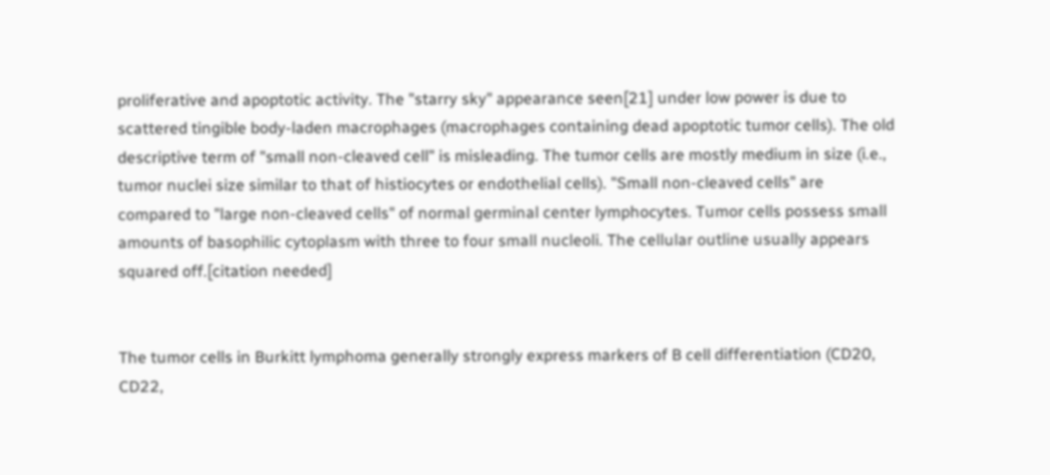proliferative and apoptotic activity. The "starry sky" appearance seen[21] under low power is due to scattered tingible body-laden macrophages (macrophages containing dead apoptotic tumor cells). The old descriptive term of "small non-cleaved cell" is misleading. The tumor cells are mostly medium in size (i.e., tumor nuclei size similar to that of histiocytes or endothelial cells). "Small non-cleaved cells" are compared to "large non-cleaved cells" of normal germinal center lymphocytes. Tumor cells possess small amounts of basophilic cytoplasm with three to four small nucleoli. The cellular outline usually appears squared off.[citation needed]


The tumor cells in Burkitt lymphoma generally strongly express markers of B cell differentiation (CD20, CD22,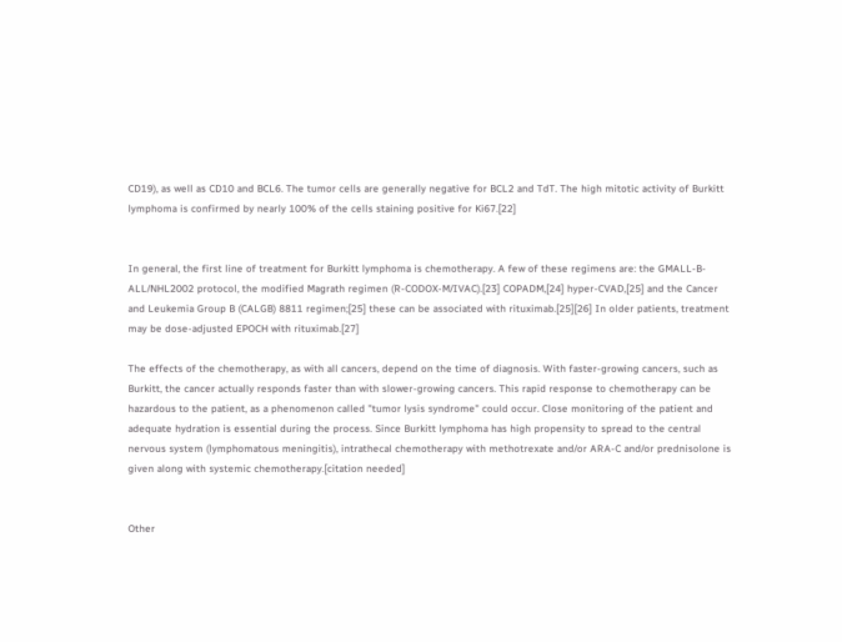CD19), as well as CD10 and BCL6. The tumor cells are generally negative for BCL2 and TdT. The high mitotic activity of Burkitt lymphoma is confirmed by nearly 100% of the cells staining positive for Ki67.[22]


In general, the first line of treatment for Burkitt lymphoma is chemotherapy. A few of these regimens are: the GMALL-B-ALL/NHL2002 protocol, the modified Magrath regimen (R-CODOX-M/IVAC).[23] COPADM,[24] hyper-CVAD,[25] and the Cancer and Leukemia Group B (CALGB) 8811 regimen;[25] these can be associated with rituximab.[25][26] In older patients, treatment may be dose-adjusted EPOCH with rituximab.[27]

The effects of the chemotherapy, as with all cancers, depend on the time of diagnosis. With faster-growing cancers, such as Burkitt, the cancer actually responds faster than with slower-growing cancers. This rapid response to chemotherapy can be hazardous to the patient, as a phenomenon called "tumor lysis syndrome" could occur. Close monitoring of the patient and adequate hydration is essential during the process. Since Burkitt lymphoma has high propensity to spread to the central nervous system (lymphomatous meningitis), intrathecal chemotherapy with methotrexate and/or ARA-C and/or prednisolone is given along with systemic chemotherapy.[citation needed]


Other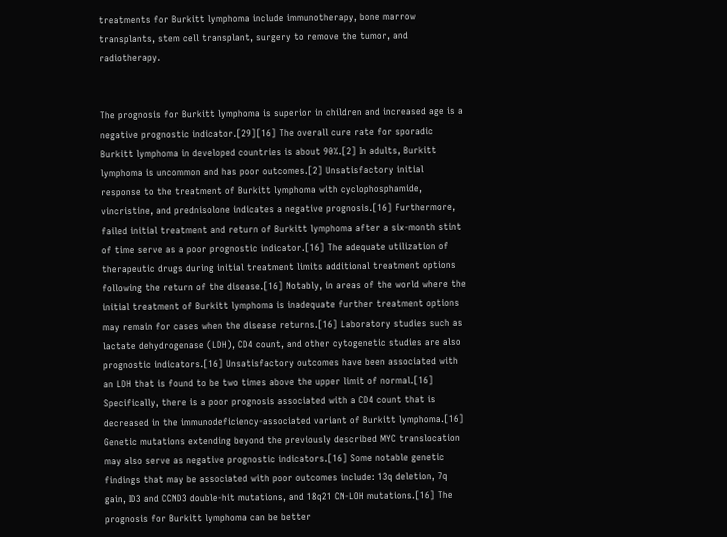treatments for Burkitt lymphoma include immunotherapy, bone marrow transplants, stem cell transplant, surgery to remove the tumor, and radiotherapy.


The prognosis for Burkitt lymphoma is superior in children and increased age is a negative prognostic indicator.[29][16] The overall cure rate for sporadic Burkitt lymphoma in developed countries is about 90%.[2] In adults, Burkitt lymphoma is uncommon and has poor outcomes.[2] Unsatisfactory initial response to the treatment of Burkitt lymphoma with cyclophosphamide, vincristine, and prednisolone indicates a negative prognosis.[16] Furthermore, failed initial treatment and return of Burkitt lymphoma after a six-month stint of time serve as a poor prognostic indicator.[16] The adequate utilization of therapeutic drugs during initial treatment limits additional treatment options following the return of the disease.[16] Notably, in areas of the world where the initial treatment of Burkitt lymphoma is inadequate further treatment options may remain for cases when the disease returns.[16] Laboratory studies such as lactate dehydrogenase (LDH), CD4 count, and other cytogenetic studies are also prognostic indicators.[16] Unsatisfactory outcomes have been associated with an LDH that is found to be two times above the upper limit of normal.[16] Specifically, there is a poor prognosis associated with a CD4 count that is decreased in the immunodeficiency-associated variant of Burkitt lymphoma.[16] Genetic mutations extending beyond the previously described MYC translocation may also serve as negative prognostic indicators.[16] Some notable genetic findings that may be associated with poor outcomes include: 13q deletion, 7q gain, ID3 and CCND3 double-hit mutations, and 18q21 CN-LOH mutations.[16] The prognosis for Burkitt lymphoma can be better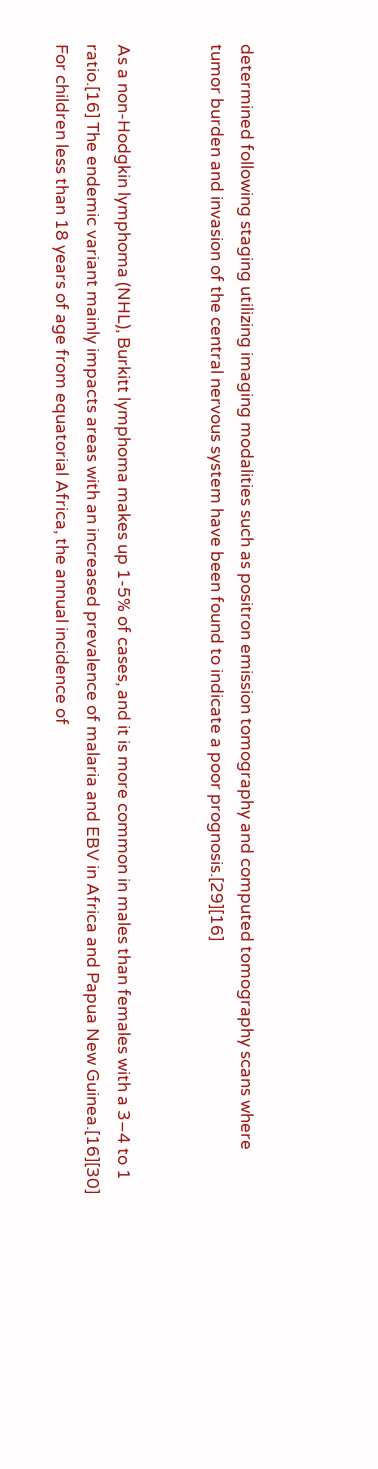determined following staging utilizing imaging modalities such as positron emission tomography and computed tomography scans where tumor burden and invasion of the central nervous system have been found to indicate a poor prognosis.[29][16]


As a non-Hodgkin lymphoma (NHL), Burkitt lymphoma makes up 1-5% of cases, and it is more common in males than females with a 3–4 to 1 ratio.[16] The endemic variant mainly impacts areas with an increased prevalence of malaria and EBV in Africa and Papua New Guinea.[16][30] For children less than 18 years of age from equatorial Africa, the annual incidence of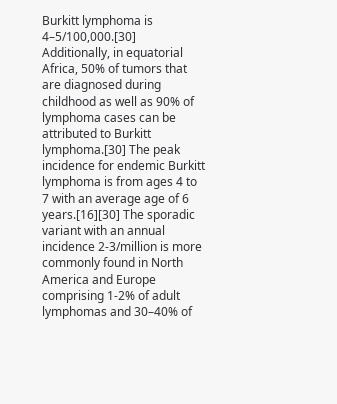Burkitt lymphoma is 4–5/100,000.[30] Additionally, in equatorial Africa, 50% of tumors that are diagnosed during childhood as well as 90% of lymphoma cases can be attributed to Burkitt lymphoma.[30] The peak incidence for endemic Burkitt lymphoma is from ages 4 to 7 with an average age of 6 years.[16][30] The sporadic variant with an annual incidence 2-3/million is more commonly found in North America and Europe comprising 1-2% of adult lymphomas and 30–40% of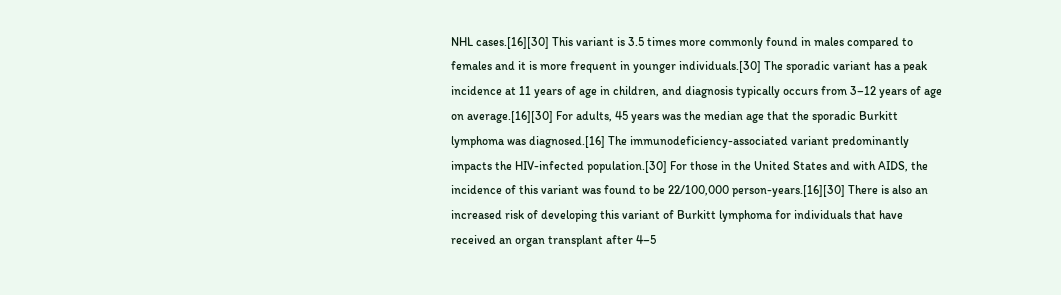NHL cases.[16][30] This variant is 3.5 times more commonly found in males compared to females and it is more frequent in younger individuals.[30] The sporadic variant has a peak incidence at 11 years of age in children, and diagnosis typically occurs from 3–12 years of age on average.[16][30] For adults, 45 years was the median age that the sporadic Burkitt lymphoma was diagnosed.[16] The immunodeficiency-associated variant predominantly impacts the HIV-infected population.[30] For those in the United States and with AIDS, the incidence of this variant was found to be 22/100,000 person-years.[16][30] There is also an increased risk of developing this variant of Burkitt lymphoma for individuals that have received an organ transplant after 4–5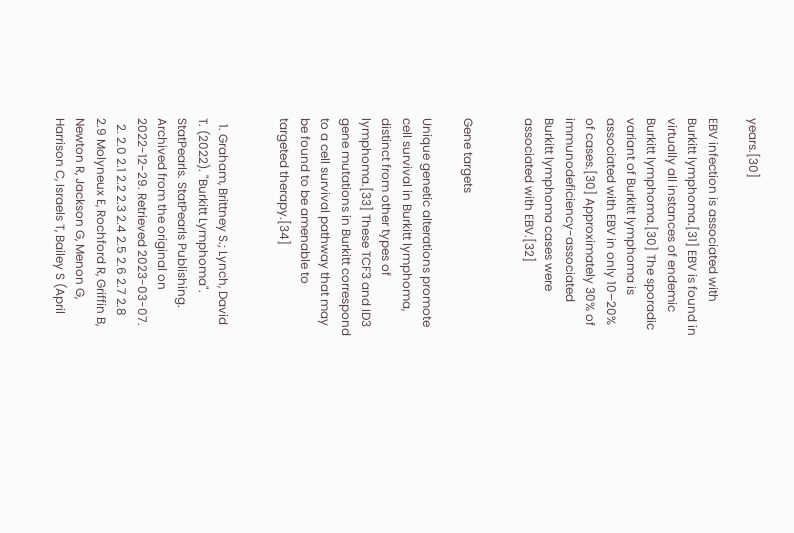years.[30]

EBV infection is associated with Burkitt lymphoma.[31] EBV is found in virtually all instances of endemic Burkitt lymphoma.[30] The sporadic variant of Burkitt lymphoma is associated with EBV in only 10–20% of cases.[30] Approximately 30% of immunodeficiency-associated Burkitt lymphoma cases were associated with EBV.[32]


Gene targets

Unique genetic alterations promote cell survival in Burkitt lymphoma, distinct from other types of lymphoma.[33] These TCF3 and ID3 gene mutations in Burkitt correspond to a cell survival pathway that may be found to be amenable to targeted therapy.[34]


  1. Graham, Brittney S.; Lynch, David T. (2022). "Burkitt Lymphoma". StatPearls. StatPearls Publishing. Archived from the original on 2022-12-29. Retrieved 2023-03-07.
  2. 2.0 2.1 2.2 2.3 2.4 2.5 2.6 2.7 2.8 2.9 Molyneux E, Rochford R, Griffin B, Newton R, Jackson G, Menon G, Harrison C, Israels T, Bailey S (April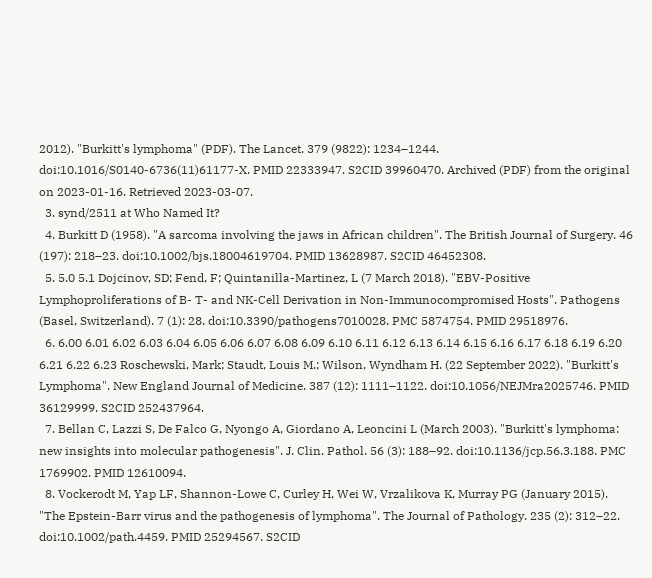2012). "Burkitt's lymphoma" (PDF). The Lancet. 379 (9822): 1234–1244. doi:10.1016/S0140-6736(11)61177-X. PMID 22333947. S2CID 39960470. Archived (PDF) from the original on 2023-01-16. Retrieved 2023-03-07.
  3. synd/2511 at Who Named It?
  4. Burkitt D (1958). "A sarcoma involving the jaws in African children". The British Journal of Surgery. 46 (197): 218–23. doi:10.1002/bjs.18004619704. PMID 13628987. S2CID 46452308.
  5. 5.0 5.1 Dojcinov, SD; Fend, F; Quintanilla-Martinez, L (7 March 2018). "EBV-Positive Lymphoproliferations of B- T- and NK-Cell Derivation in Non-Immunocompromised Hosts". Pathogens (Basel, Switzerland). 7 (1): 28. doi:10.3390/pathogens7010028. PMC 5874754. PMID 29518976.
  6. 6.00 6.01 6.02 6.03 6.04 6.05 6.06 6.07 6.08 6.09 6.10 6.11 6.12 6.13 6.14 6.15 6.16 6.17 6.18 6.19 6.20 6.21 6.22 6.23 Roschewski, Mark; Staudt, Louis M.; Wilson, Wyndham H. (22 September 2022). "Burkitt's Lymphoma". New England Journal of Medicine. 387 (12): 1111–1122. doi:10.1056/NEJMra2025746. PMID 36129999. S2CID 252437964.
  7. Bellan C, Lazzi S, De Falco G, Nyongo A, Giordano A, Leoncini L (March 2003). "Burkitt's lymphoma: new insights into molecular pathogenesis". J. Clin. Pathol. 56 (3): 188–92. doi:10.1136/jcp.56.3.188. PMC 1769902. PMID 12610094.
  8. Vockerodt M, Yap LF, Shannon-Lowe C, Curley H, Wei W, Vrzalikova K, Murray PG (January 2015). "The Epstein-Barr virus and the pathogenesis of lymphoma". The Journal of Pathology. 235 (2): 312–22. doi:10.1002/path.4459. PMID 25294567. S2CID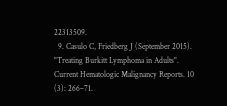22313509.
  9. Casulo C, Friedberg J (September 2015). "Treating Burkitt Lymphoma in Adults". Current Hematologic Malignancy Reports. 10 (3): 266–71.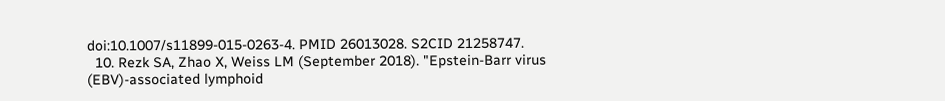doi:10.1007/s11899-015-0263-4. PMID 26013028. S2CID 21258747.
  10. Rezk SA, Zhao X, Weiss LM (September 2018). "Epstein-Barr virus (EBV)-associated lymphoid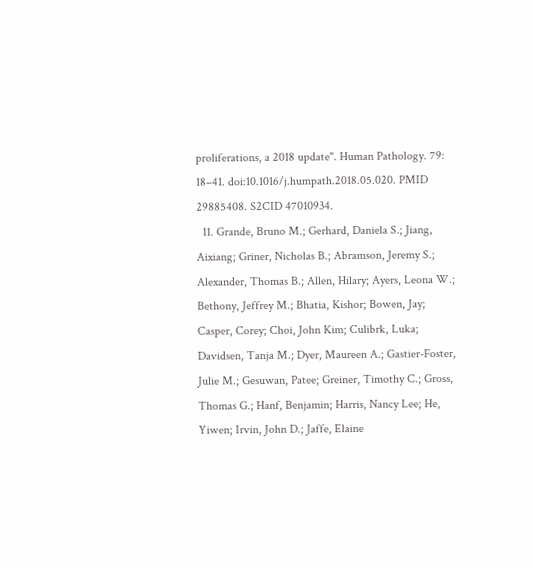proliferations, a 2018 update". Human Pathology. 79: 18–41. doi:10.1016/j.humpath.2018.05.020. PMID 29885408. S2CID 47010934.
  11. Grande, Bruno M.; Gerhard, Daniela S.; Jiang, Aixiang; Griner, Nicholas B.; Abramson, Jeremy S.; Alexander, Thomas B.; Allen, Hilary; Ayers, Leona W.; Bethony, Jeffrey M.; Bhatia, Kishor; Bowen, Jay; Casper, Corey; Choi, John Kim; Culibrk, Luka; Davidsen, Tanja M.; Dyer, Maureen A.; Gastier-Foster, Julie M.; Gesuwan, Patee; Greiner, Timothy C.; Gross, Thomas G.; Hanf, Benjamin; Harris, Nancy Lee; He, Yiwen; Irvin, John D.; Jaffe, Elaine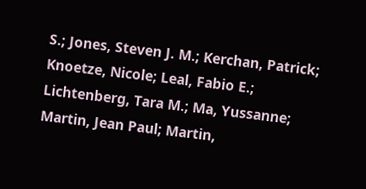S.; Jones, Steven J. M.; Kerchan, Patrick; Knoetze, Nicole; Leal, Fabio E.; Lichtenberg, Tara M.; Ma, Yussanne; Martin, Jean Paul; Martin,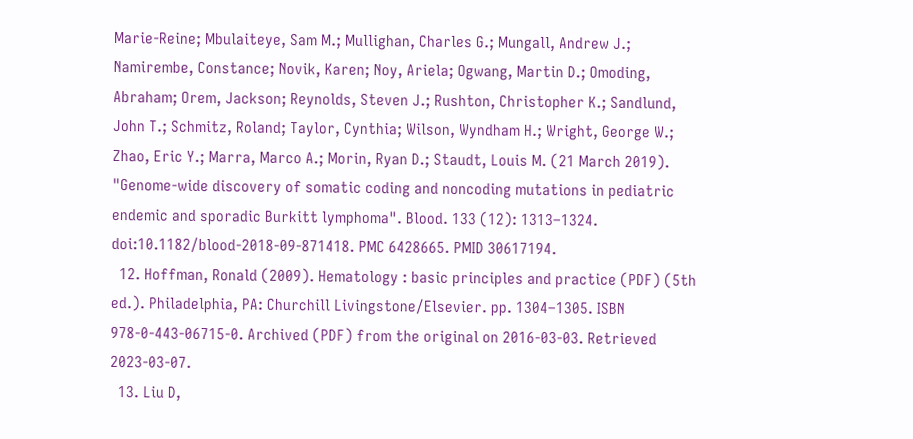Marie-Reine; Mbulaiteye, Sam M.; Mullighan, Charles G.; Mungall, Andrew J.; Namirembe, Constance; Novik, Karen; Noy, Ariela; Ogwang, Martin D.; Omoding, Abraham; Orem, Jackson; Reynolds, Steven J.; Rushton, Christopher K.; Sandlund, John T.; Schmitz, Roland; Taylor, Cynthia; Wilson, Wyndham H.; Wright, George W.; Zhao, Eric Y.; Marra, Marco A.; Morin, Ryan D.; Staudt, Louis M. (21 March 2019). "Genome-wide discovery of somatic coding and noncoding mutations in pediatric endemic and sporadic Burkitt lymphoma". Blood. 133 (12): 1313–1324. doi:10.1182/blood-2018-09-871418. PMC 6428665. PMID 30617194.
  12. Hoffman, Ronald (2009). Hematology : basic principles and practice (PDF) (5th ed.). Philadelphia, PA: Churchill Livingstone/Elsevier. pp. 1304–1305. ISBN 978-0-443-06715-0. Archived (PDF) from the original on 2016-03-03. Retrieved 2023-03-07.
  13. Liu D,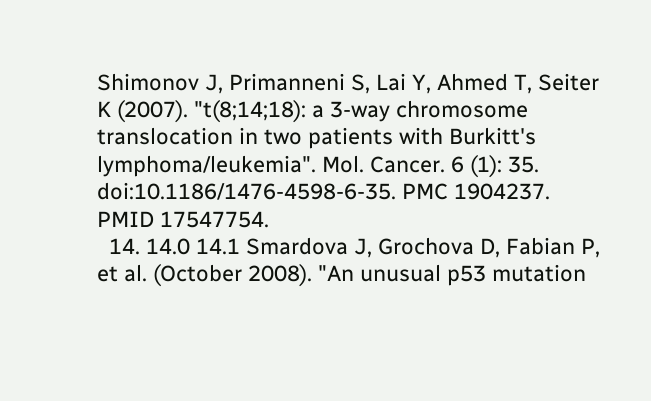Shimonov J, Primanneni S, Lai Y, Ahmed T, Seiter K (2007). "t(8;14;18): a 3-way chromosome translocation in two patients with Burkitt's lymphoma/leukemia". Mol. Cancer. 6 (1): 35. doi:10.1186/1476-4598-6-35. PMC 1904237. PMID 17547754.
  14. 14.0 14.1 Smardova J, Grochova D, Fabian P, et al. (October 2008). "An unusual p53 mutation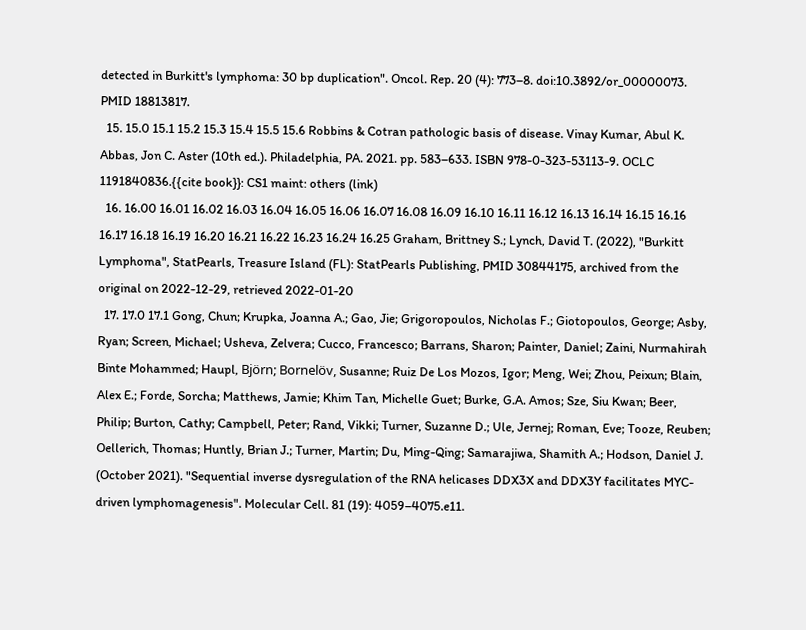detected in Burkitt's lymphoma: 30 bp duplication". Oncol. Rep. 20 (4): 773–8. doi:10.3892/or_00000073. PMID 18813817.
  15. 15.0 15.1 15.2 15.3 15.4 15.5 15.6 Robbins & Cotran pathologic basis of disease. Vinay Kumar, Abul K. Abbas, Jon C. Aster (10th ed.). Philadelphia, PA. 2021. pp. 583–633. ISBN 978-0-323-53113-9. OCLC 1191840836.{{cite book}}: CS1 maint: others (link)
  16. 16.00 16.01 16.02 16.03 16.04 16.05 16.06 16.07 16.08 16.09 16.10 16.11 16.12 16.13 16.14 16.15 16.16 16.17 16.18 16.19 16.20 16.21 16.22 16.23 16.24 16.25 Graham, Brittney S.; Lynch, David T. (2022), "Burkitt Lymphoma", StatPearls, Treasure Island (FL): StatPearls Publishing, PMID 30844175, archived from the original on 2022-12-29, retrieved 2022-01-20
  17. 17.0 17.1 Gong, Chun; Krupka, Joanna A.; Gao, Jie; Grigoropoulos, Nicholas F.; Giotopoulos, George; Asby, Ryan; Screen, Michael; Usheva, Zelvera; Cucco, Francesco; Barrans, Sharon; Painter, Daniel; Zaini, Nurmahirah Binte Mohammed; Haupl, Björn; Bornelöv, Susanne; Ruiz De Los Mozos, Igor; Meng, Wei; Zhou, Peixun; Blain, Alex E.; Forde, Sorcha; Matthews, Jamie; Khim Tan, Michelle Guet; Burke, G.A. Amos; Sze, Siu Kwan; Beer, Philip; Burton, Cathy; Campbell, Peter; Rand, Vikki; Turner, Suzanne D.; Ule, Jernej; Roman, Eve; Tooze, Reuben; Oellerich, Thomas; Huntly, Brian J.; Turner, Martin; Du, Ming-Qing; Samarajiwa, Shamith A.; Hodson, Daniel J. (October 2021). "Sequential inverse dysregulation of the RNA helicases DDX3X and DDX3Y facilitates MYC-driven lymphomagenesis". Molecular Cell. 81 (19): 4059–4075.e11.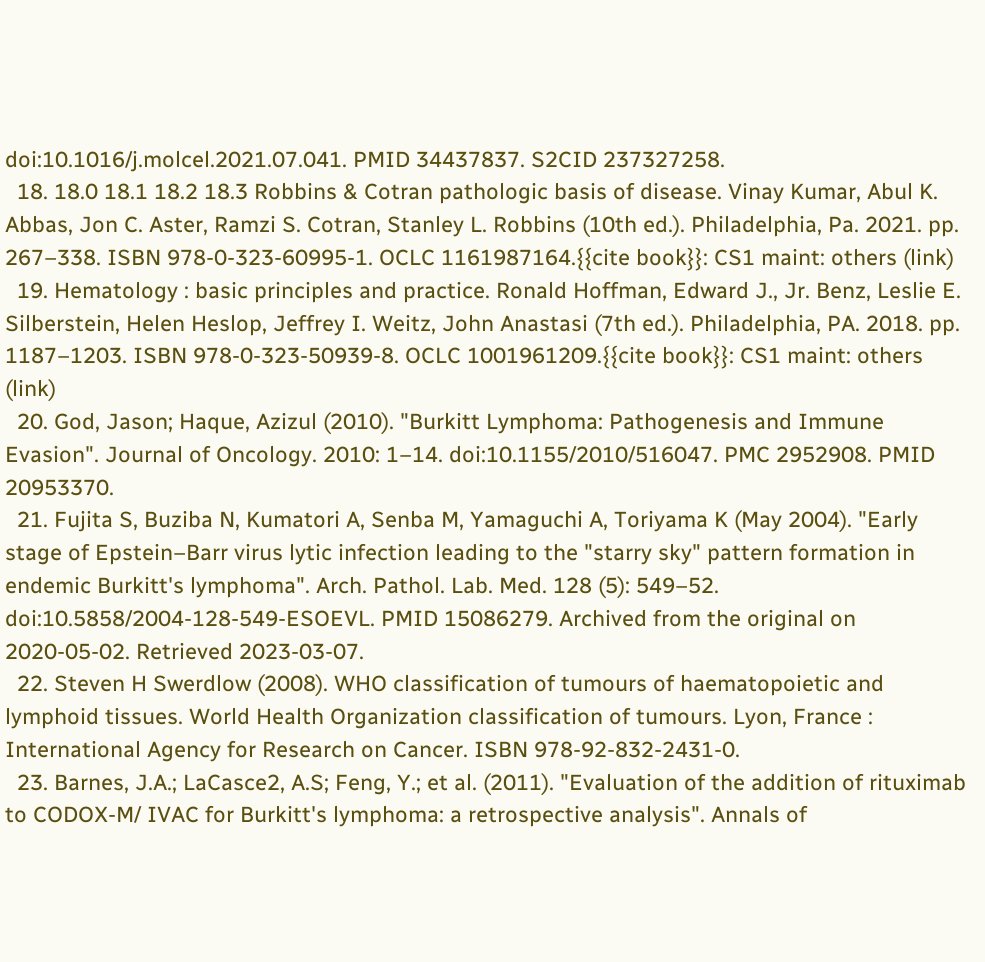doi:10.1016/j.molcel.2021.07.041. PMID 34437837. S2CID 237327258.
  18. 18.0 18.1 18.2 18.3 Robbins & Cotran pathologic basis of disease. Vinay Kumar, Abul K. Abbas, Jon C. Aster, Ramzi S. Cotran, Stanley L. Robbins (10th ed.). Philadelphia, Pa. 2021. pp. 267–338. ISBN 978-0-323-60995-1. OCLC 1161987164.{{cite book}}: CS1 maint: others (link)
  19. Hematology : basic principles and practice. Ronald Hoffman, Edward J., Jr. Benz, Leslie E. Silberstein, Helen Heslop, Jeffrey I. Weitz, John Anastasi (7th ed.). Philadelphia, PA. 2018. pp. 1187–1203. ISBN 978-0-323-50939-8. OCLC 1001961209.{{cite book}}: CS1 maint: others (link)
  20. God, Jason; Haque, Azizul (2010). "Burkitt Lymphoma: Pathogenesis and Immune Evasion". Journal of Oncology. 2010: 1–14. doi:10.1155/2010/516047. PMC 2952908. PMID 20953370.
  21. Fujita S, Buziba N, Kumatori A, Senba M, Yamaguchi A, Toriyama K (May 2004). "Early stage of Epstein–Barr virus lytic infection leading to the "starry sky" pattern formation in endemic Burkitt's lymphoma". Arch. Pathol. Lab. Med. 128 (5): 549–52. doi:10.5858/2004-128-549-ESOEVL. PMID 15086279. Archived from the original on 2020-05-02. Retrieved 2023-03-07.
  22. Steven H Swerdlow (2008). WHO classification of tumours of haematopoietic and lymphoid tissues. World Health Organization classification of tumours. Lyon, France : International Agency for Research on Cancer. ISBN 978-92-832-2431-0.
  23. Barnes, J.A.; LaCasce2, A.S; Feng, Y.; et al. (2011). "Evaluation of the addition of rituximab to CODOX-M/ IVAC for Burkitt's lymphoma: a retrospective analysis". Annals of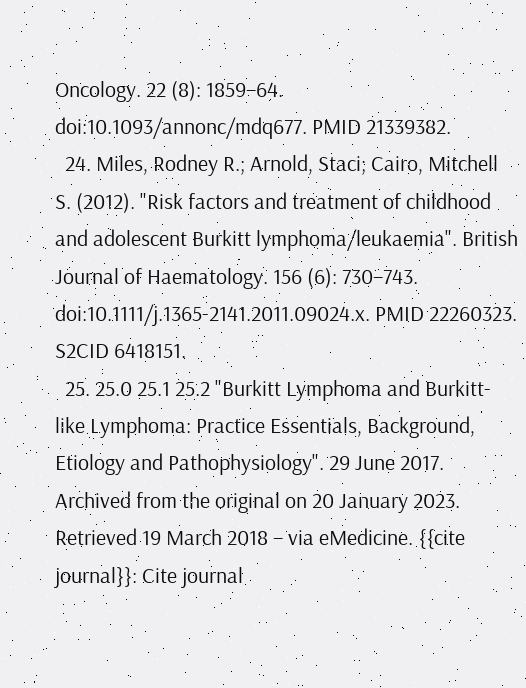Oncology. 22 (8): 1859–64. doi:10.1093/annonc/mdq677. PMID 21339382.
  24. Miles, Rodney R.; Arnold, Staci; Cairo, Mitchell S. (2012). "Risk factors and treatment of childhood and adolescent Burkitt lymphoma/leukaemia". British Journal of Haematology. 156 (6): 730–743. doi:10.1111/j.1365-2141.2011.09024.x. PMID 22260323. S2CID 6418151.
  25. 25.0 25.1 25.2 "Burkitt Lymphoma and Burkitt-like Lymphoma: Practice Essentials, Background, Etiology and Pathophysiology". 29 June 2017. Archived from the original on 20 January 2023. Retrieved 19 March 2018 – via eMedicine. {{cite journal}}: Cite journal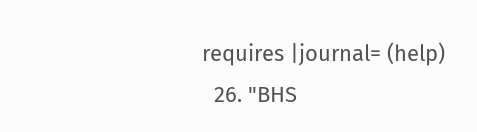requires |journal= (help)
  26. "BHS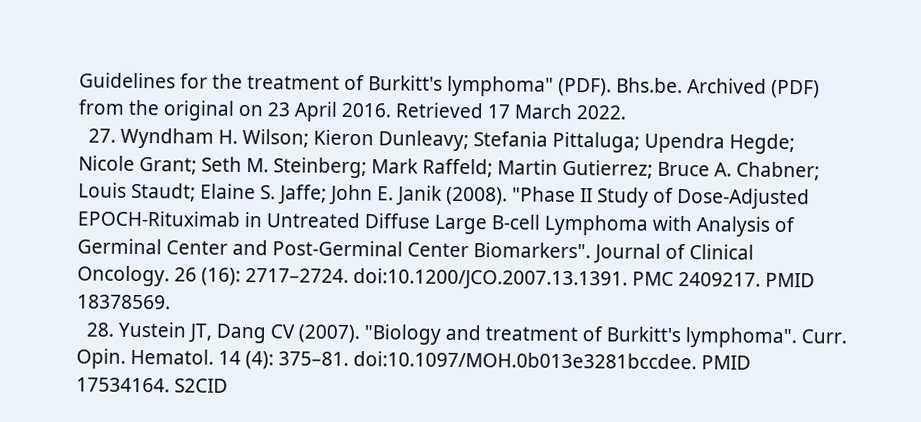Guidelines for the treatment of Burkitt's lymphoma" (PDF). Bhs.be. Archived (PDF) from the original on 23 April 2016. Retrieved 17 March 2022.
  27. Wyndham H. Wilson; Kieron Dunleavy; Stefania Pittaluga; Upendra Hegde; Nicole Grant; Seth M. Steinberg; Mark Raffeld; Martin Gutierrez; Bruce A. Chabner; Louis Staudt; Elaine S. Jaffe; John E. Janik (2008). "Phase II Study of Dose-Adjusted EPOCH-Rituximab in Untreated Diffuse Large B-cell Lymphoma with Analysis of Germinal Center and Post-Germinal Center Biomarkers". Journal of Clinical Oncology. 26 (16): 2717–2724. doi:10.1200/JCO.2007.13.1391. PMC 2409217. PMID 18378569.
  28. Yustein JT, Dang CV (2007). "Biology and treatment of Burkitt's lymphoma". Curr. Opin. Hematol. 14 (4): 375–81. doi:10.1097/MOH.0b013e3281bccdee. PMID 17534164. S2CID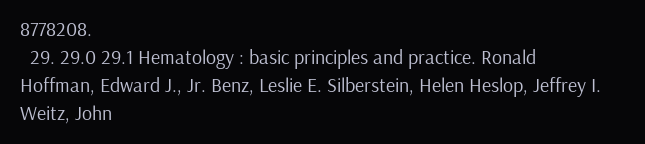8778208.
  29. 29.0 29.1 Hematology : basic principles and practice. Ronald Hoffman, Edward J., Jr. Benz, Leslie E. Silberstein, Helen Heslop, Jeffrey I. Weitz, John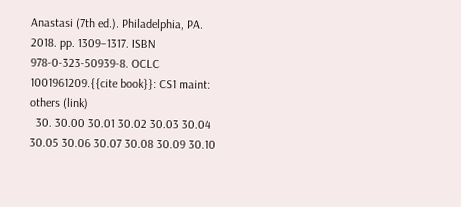Anastasi (7th ed.). Philadelphia, PA. 2018. pp. 1309–1317. ISBN 978-0-323-50939-8. OCLC 1001961209.{{cite book}}: CS1 maint: others (link)
  30. 30.00 30.01 30.02 30.03 30.04 30.05 30.06 30.07 30.08 30.09 30.10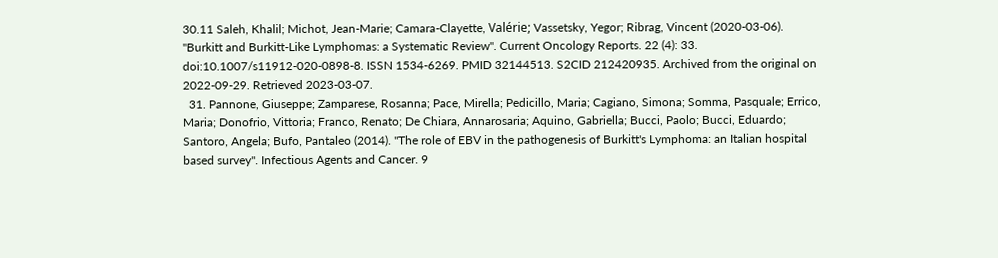30.11 Saleh, Khalil; Michot, Jean-Marie; Camara-Clayette, Valérie; Vassetsky, Yegor; Ribrag, Vincent (2020-03-06). "Burkitt and Burkitt-Like Lymphomas: a Systematic Review". Current Oncology Reports. 22 (4): 33. doi:10.1007/s11912-020-0898-8. ISSN 1534-6269. PMID 32144513. S2CID 212420935. Archived from the original on 2022-09-29. Retrieved 2023-03-07.
  31. Pannone, Giuseppe; Zamparese, Rosanna; Pace, Mirella; Pedicillo, Maria; Cagiano, Simona; Somma, Pasquale; Errico, Maria; Donofrio, Vittoria; Franco, Renato; De Chiara, Annarosaria; Aquino, Gabriella; Bucci, Paolo; Bucci, Eduardo; Santoro, Angela; Bufo, Pantaleo (2014). "The role of EBV in the pathogenesis of Burkitt's Lymphoma: an Italian hospital based survey". Infectious Agents and Cancer. 9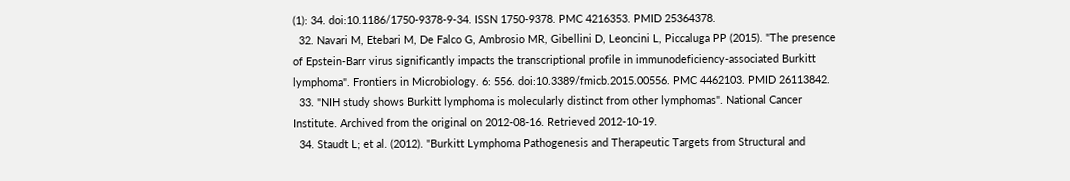(1): 34. doi:10.1186/1750-9378-9-34. ISSN 1750-9378. PMC 4216353. PMID 25364378.
  32. Navari M, Etebari M, De Falco G, Ambrosio MR, Gibellini D, Leoncini L, Piccaluga PP (2015). "The presence of Epstein-Barr virus significantly impacts the transcriptional profile in immunodeficiency-associated Burkitt lymphoma". Frontiers in Microbiology. 6: 556. doi:10.3389/fmicb.2015.00556. PMC 4462103. PMID 26113842.
  33. "NIH study shows Burkitt lymphoma is molecularly distinct from other lymphomas". National Cancer Institute. Archived from the original on 2012-08-16. Retrieved 2012-10-19.
  34. Staudt L; et al. (2012). "Burkitt Lymphoma Pathogenesis and Therapeutic Targets from Structural and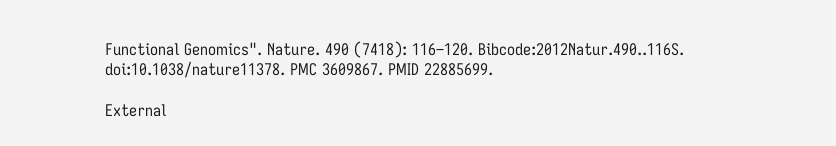Functional Genomics". Nature. 490 (7418): 116–120. Bibcode:2012Natur.490..116S. doi:10.1038/nature11378. PMC 3609867. PMID 22885699.

External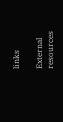links

External resources